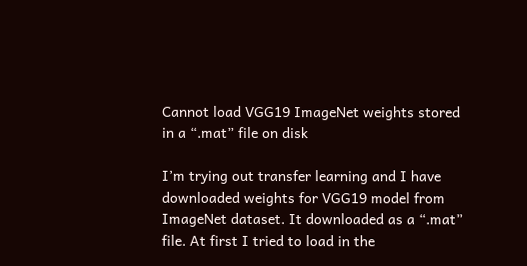Cannot load VGG19 ImageNet weights stored in a “.mat” file on disk

I’m trying out transfer learning and I have downloaded weights for VGG19 model from ImageNet dataset. It downloaded as a “.mat” file. At first I tried to load in the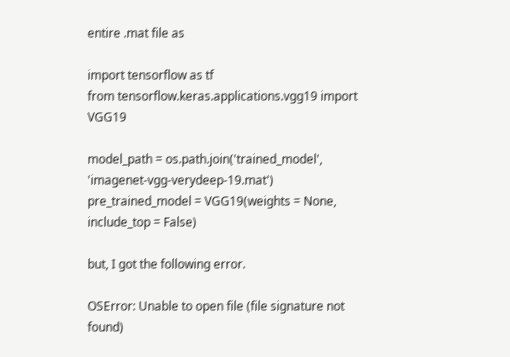entire .mat file as

import tensorflow as tf
from tensorflow.keras.applications.vgg19 import VGG19

model_path = os.path.join('trained_model', 'imagenet-vgg-verydeep-19.mat')
pre_trained_model = VGG19(weights = None, include_top = False)

but, I got the following error.

OSError: Unable to open file (file signature not found)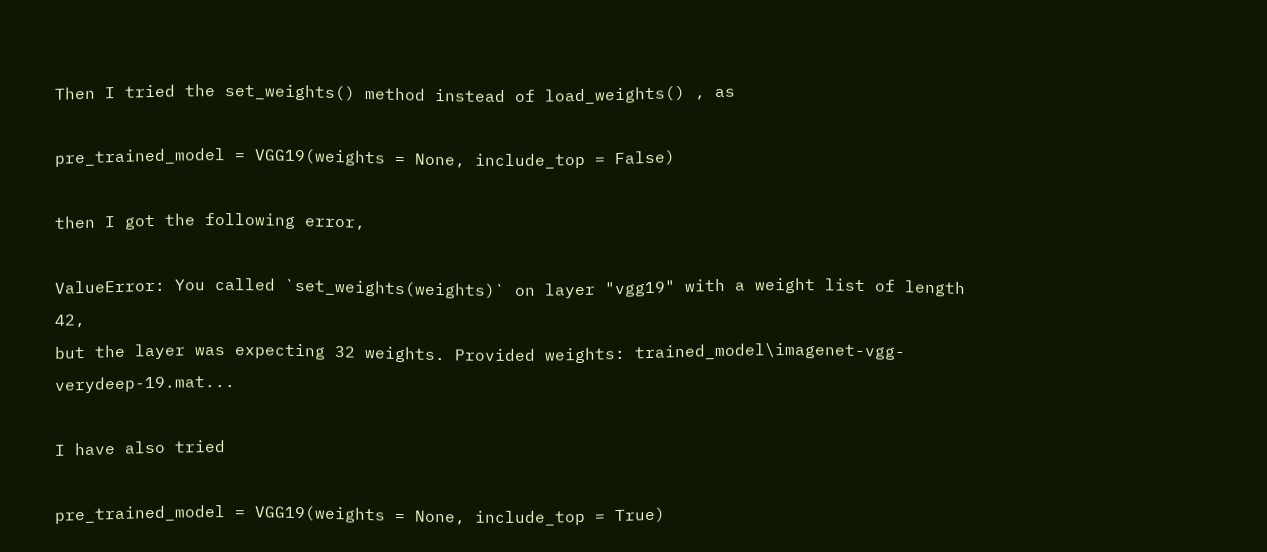Then I tried the set_weights() method instead of load_weights() , as

pre_trained_model = VGG19(weights = None, include_top = False)

then I got the following error,

ValueError: You called `set_weights(weights)` on layer "vgg19" with a weight list of length 42,
but the layer was expecting 32 weights. Provided weights: trained_model\imagenet-vgg-verydeep-19.mat...

I have also tried

pre_trained_model = VGG19(weights = None, include_top = True)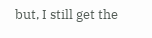but, I still get the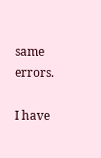same errors.

I have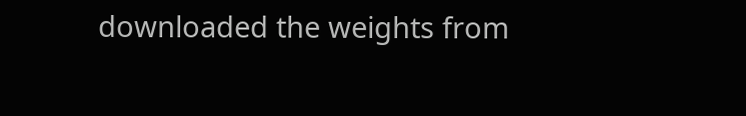downloaded the weights from